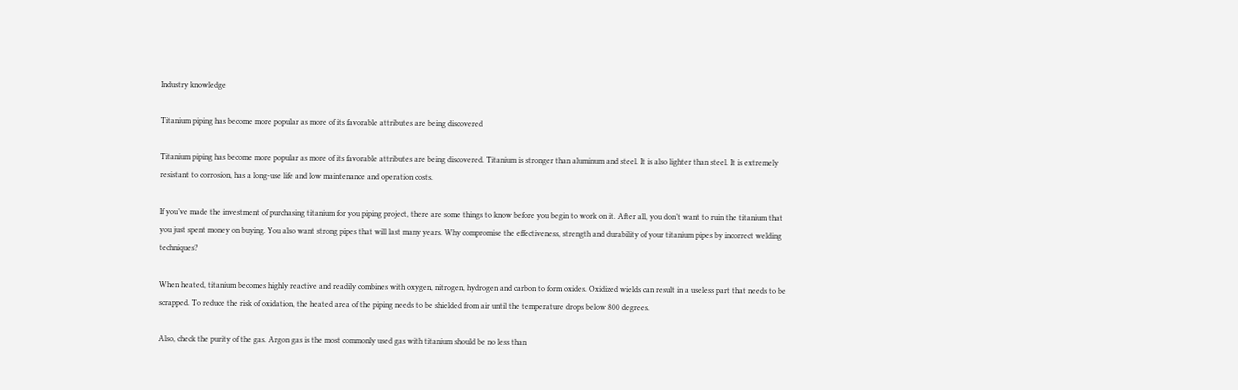Industry knowledge

Titanium piping has become more popular as more of its favorable attributes are being discovered

Titanium piping has become more popular as more of its favorable attributes are being discovered. Titanium is stronger than aluminum and steel. It is also lighter than steel. It is extremely resistant to corrosion, has a long-use life and low maintenance and operation costs.

If you’ve made the investment of purchasing titanium for you piping project, there are some things to know before you begin to work on it. After all, you don’t want to ruin the titanium that you just spent money on buying. You also want strong pipes that will last many years. Why compromise the effectiveness, strength and durability of your titanium pipes by incorrect welding techniques?

When heated, titanium becomes highly reactive and readily combines with oxygen, nitrogen, hydrogen and carbon to form oxides. Oxidized wields can result in a useless part that needs to be scrapped. To reduce the risk of oxidation, the heated area of the piping needs to be shielded from air until the temperature drops below 800 degrees.

Also, check the purity of the gas. Argon gas is the most commonly used gas with titanium should be no less than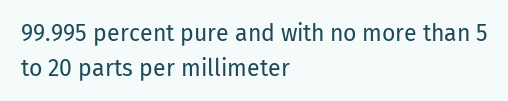99.995 percent pure and with no more than 5 to 20 parts per millimeter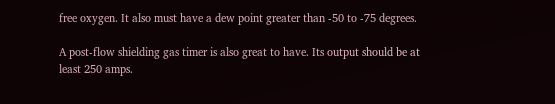free oxygen. It also must have a dew point greater than -50 to -75 degrees.

A post-flow shielding gas timer is also great to have. Its output should be at least 250 amps.